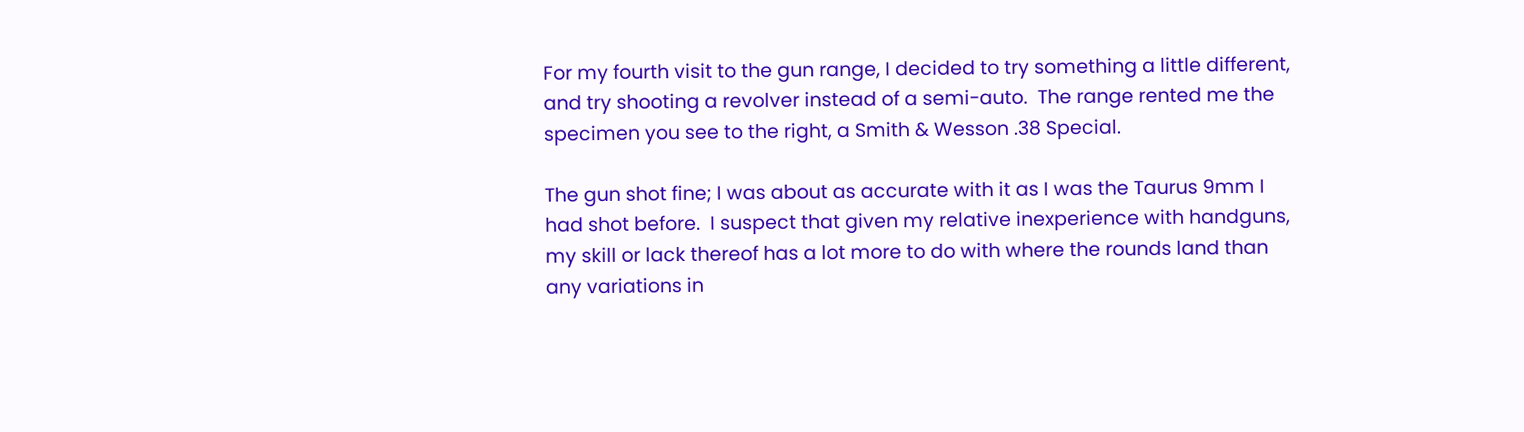For my fourth visit to the gun range, I decided to try something a little different, and try shooting a revolver instead of a semi-auto.  The range rented me the specimen you see to the right, a Smith & Wesson .38 Special.

The gun shot fine; I was about as accurate with it as I was the Taurus 9mm I had shot before.  I suspect that given my relative inexperience with handguns, my skill or lack thereof has a lot more to do with where the rounds land than any variations in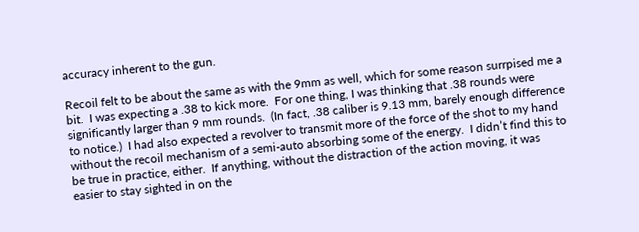accuracy inherent to the gun.

Recoil felt to be about the same as with the 9mm as well, which for some reason surrpised me a bit.  I was expecting a .38 to kick more.  For one thing, I was thinking that .38 rounds were significantly larger than 9 mm rounds.  (In fact, .38 caliber is 9.13 mm, barely enough difference to notice.)  I had also expected a revolver to transmit more of the force of the shot to my hand without the recoil mechanism of a semi-auto absorbing some of the energy.  I didn’t find this to be true in practice, either.  If anything, without the distraction of the action moving, it was easier to stay sighted in on the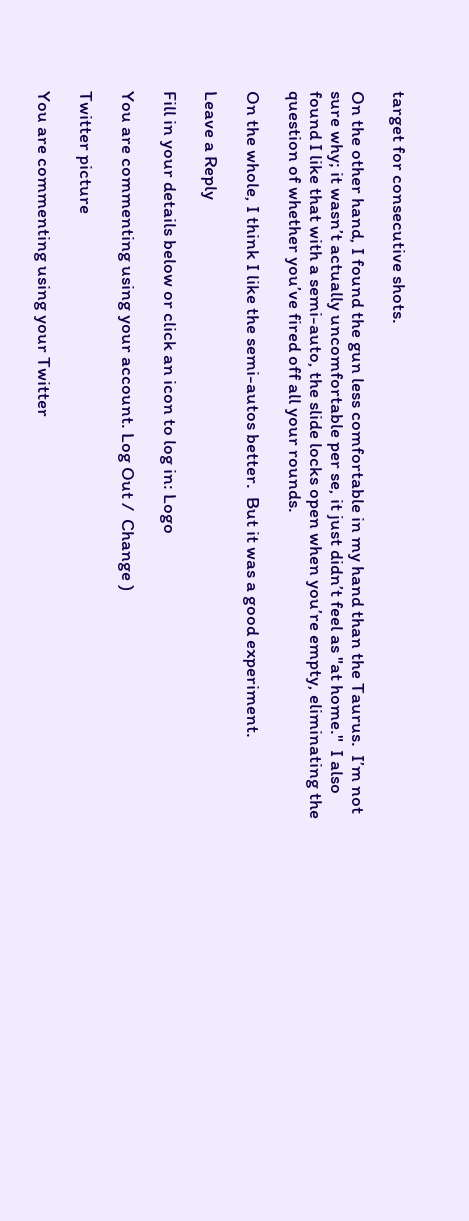target for consecutive shots.

On the other hand, I found the gun less comfortable in my hand than the Taurus.  I’m not sure why; it wasn’t actually uncomfortable per se, it just didn’t feel as "at home."  I also found I like that with a semi-auto, the slide locks open when you’re empty, eliminating the question of whether you’ve fired off all your rounds.

On the whole, I think I like the semi-autos better.  But it was a good experiment.

Leave a Reply

Fill in your details below or click an icon to log in: Logo

You are commenting using your account. Log Out /  Change )

Twitter picture

You are commenting using your Twitter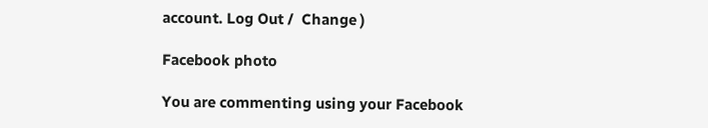account. Log Out /  Change )

Facebook photo

You are commenting using your Facebook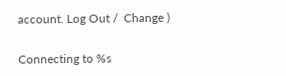account. Log Out /  Change )

Connecting to %s